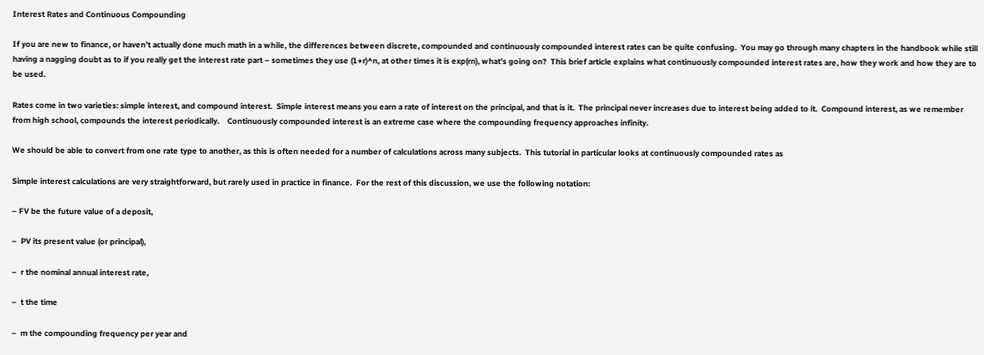Interest Rates and Continuous Compounding

If you are new to finance, or haven’t actually done much math in a while, the differences between discrete, compounded and continuously compounded interest rates can be quite confusing.  You may go through many chapters in the handbook while still having a nagging doubt as to if you really get the interest rate part – sometimes they use (1+r)^n, at other times it is exp(rn), what’s going on?  This brief article explains what continuously compounded interest rates are, how they work and how they are to be used.

Rates come in two varieties: simple interest, and compound interest.  Simple interest means you earn a rate of interest on the principal, and that is it.  The principal never increases due to interest being added to it.  Compound interest, as we remember from high school, compounds the interest periodically.    Continuously compounded interest is an extreme case where the compounding frequency approaches infinity.

We should be able to convert from one rate type to another, as this is often needed for a number of calculations across many subjects.  This tutorial in particular looks at continuously compounded rates as

Simple interest calculations are very straightforward, but rarely used in practice in finance.  For the rest of this discussion, we use the following notation:

– FV be the future value of a deposit,

–  PV its present value (or principal),

–  r the nominal annual interest rate,

–  t the time

–  m the compounding frequency per year and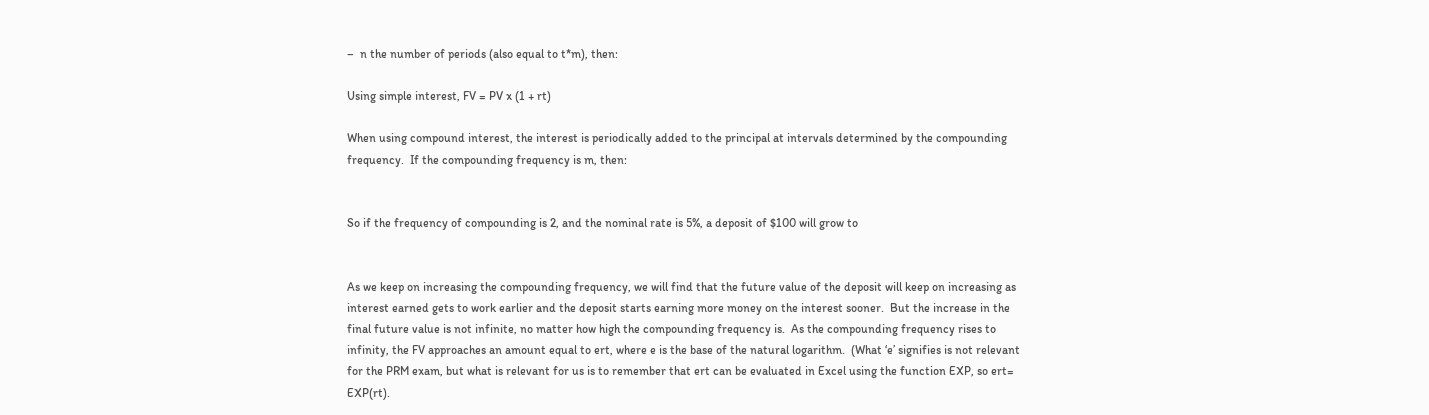–  n the number of periods (also equal to t*m), then:

Using simple interest, FV = PV x (1 + rt)

When using compound interest, the interest is periodically added to the principal at intervals determined by the compounding frequency.  If the compounding frequency is m, then:


So if the frequency of compounding is 2, and the nominal rate is 5%, a deposit of $100 will grow to


As we keep on increasing the compounding frequency, we will find that the future value of the deposit will keep on increasing as interest earned gets to work earlier and the deposit starts earning more money on the interest sooner.  But the increase in the final future value is not infinite, no matter how high the compounding frequency is.  As the compounding frequency rises to infinity, the FV approaches an amount equal to ert, where e is the base of the natural logarithm.  (What ‘e’ signifies is not relevant for the PRM exam, but what is relevant for us is to remember that ert can be evaluated in Excel using the function EXP, so ert= EXP(rt).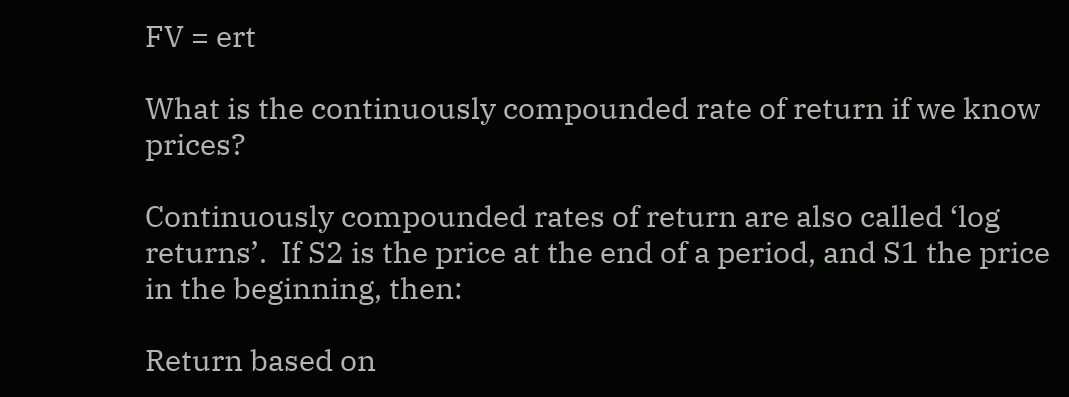FV = ert

What is the continuously compounded rate of return if we know prices?

Continuously compounded rates of return are also called ‘log returns’.  If S2 is the price at the end of a period, and S1 the price in the beginning, then:

Return based on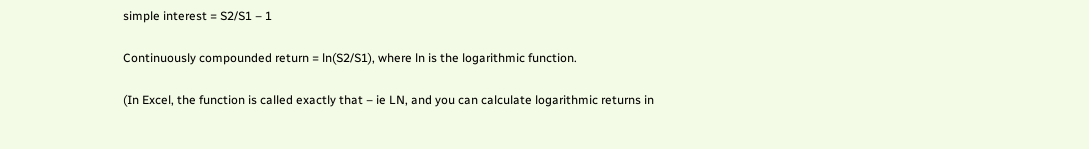simple interest = S2/S1 – 1

Continuously compounded return = ln(S2/S1), where ln is the logarithmic function.

(In Excel, the function is called exactly that – ie LN, and you can calculate logarithmic returns in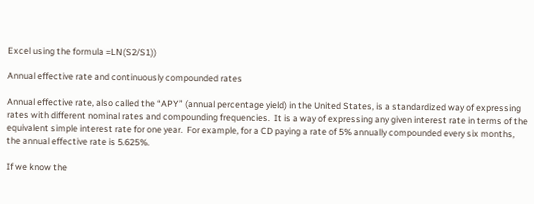Excel using the formula =LN(S2/S1))

Annual effective rate and continuously compounded rates

Annual effective rate, also called the “APY” (annual percentage yield) in the United States, is a standardized way of expressing rates with different nominal rates and compounding frequencies.  It is a way of expressing any given interest rate in terms of the equivalent simple interest rate for one year.  For example, for a CD paying a rate of 5% annually compounded every six months, the annual effective rate is 5.625%.

If we know the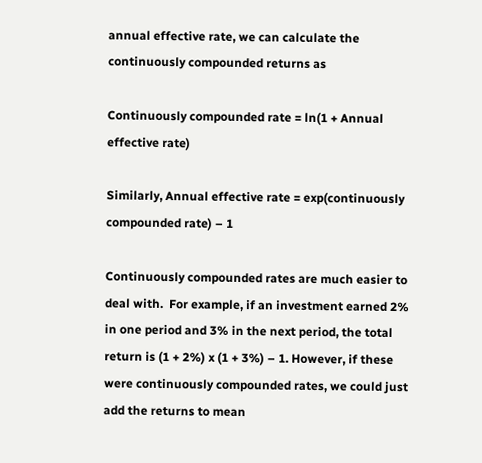annual effective rate, we can calculate the continuously compounded returns as

Continuously compounded rate = ln(1 + Annual effective rate)

Similarly, Annual effective rate = exp(continuously compounded rate) – 1

Continuously compounded rates are much easier to deal with.  For example, if an investment earned 2% in one period and 3% in the next period, the total return is (1 + 2%) x (1 + 3%) – 1. However, if these were continuously compounded rates, we could just add the returns to mean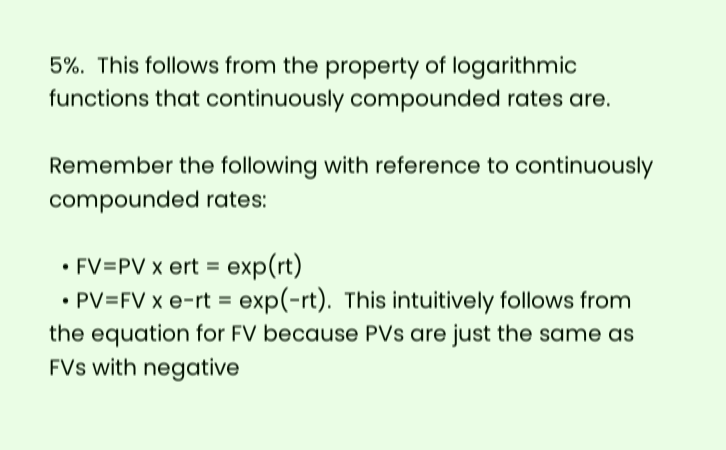5%.  This follows from the property of logarithmic functions that continuously compounded rates are.

Remember the following with reference to continuously compounded rates:

  • FV=PV x ert = exp(rt)
  • PV=FV x e-rt = exp(-rt).  This intuitively follows from the equation for FV because PVs are just the same as FVs with negative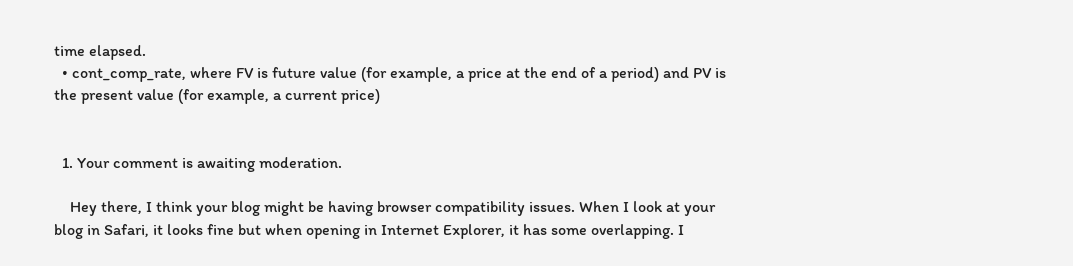time elapsed.
  • cont_comp_rate, where FV is future value (for example, a price at the end of a period) and PV is the present value (for example, a current price)


  1. Your comment is awaiting moderation.

    Hey there, I think your blog might be having browser compatibility issues. When I look at your blog in Safari, it looks fine but when opening in Internet Explorer, it has some overlapping. I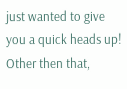just wanted to give you a quick heads up! Other then that,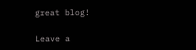great blog!

Leave a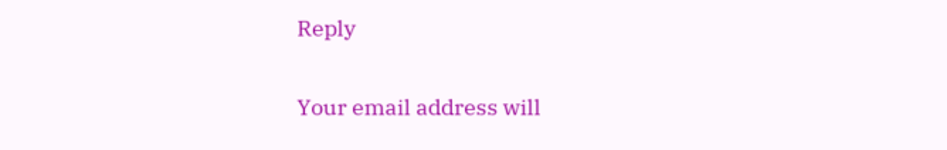Reply

Your email address will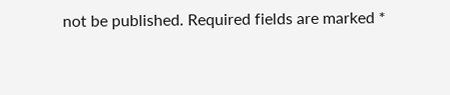not be published. Required fields are marked *